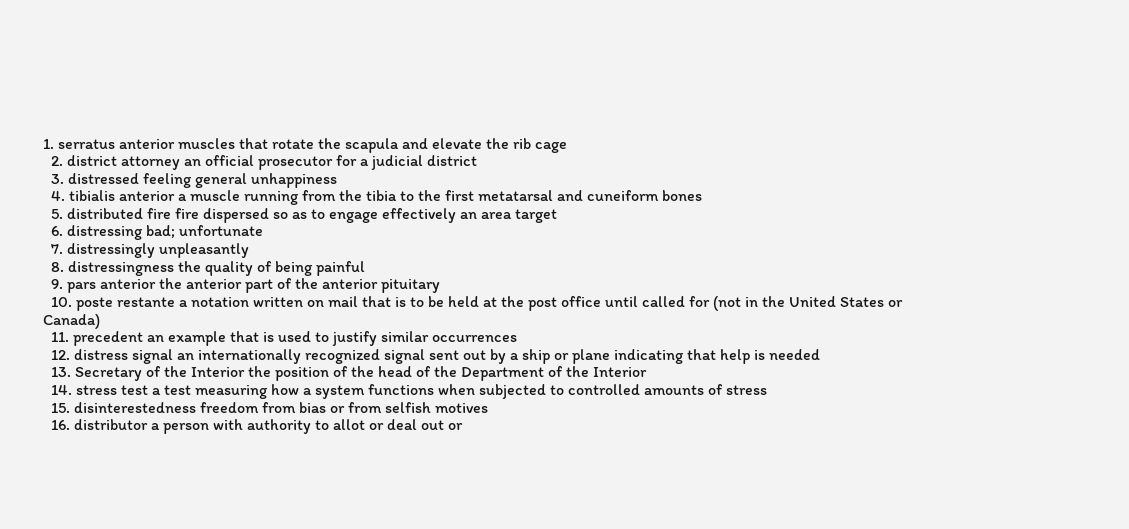1. serratus anterior muscles that rotate the scapula and elevate the rib cage
  2. district attorney an official prosecutor for a judicial district
  3. distressed feeling general unhappiness
  4. tibialis anterior a muscle running from the tibia to the first metatarsal and cuneiform bones
  5. distributed fire fire dispersed so as to engage effectively an area target
  6. distressing bad; unfortunate
  7. distressingly unpleasantly
  8. distressingness the quality of being painful
  9. pars anterior the anterior part of the anterior pituitary
  10. poste restante a notation written on mail that is to be held at the post office until called for (not in the United States or Canada)
  11. precedent an example that is used to justify similar occurrences
  12. distress signal an internationally recognized signal sent out by a ship or plane indicating that help is needed
  13. Secretary of the Interior the position of the head of the Department of the Interior
  14. stress test a test measuring how a system functions when subjected to controlled amounts of stress
  15. disinterestedness freedom from bias or from selfish motives
  16. distributor a person with authority to allot or deal out or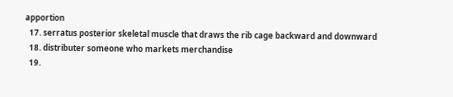apportion
  17. serratus posterior skeletal muscle that draws the rib cage backward and downward
  18. distributer someone who markets merchandise
  19.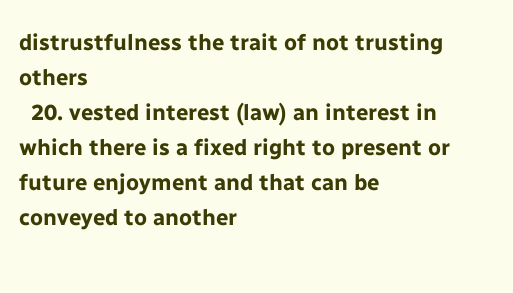distrustfulness the trait of not trusting others
  20. vested interest (law) an interest in which there is a fixed right to present or future enjoyment and that can be conveyed to another